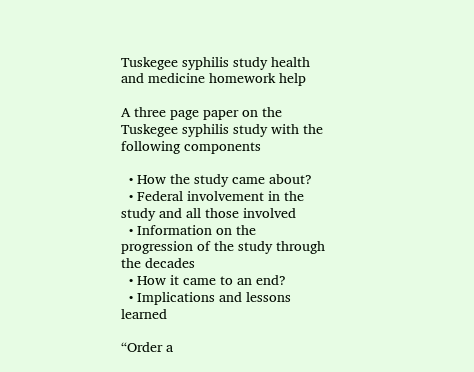Tuskegee syphilis study health and medicine homework help

A three page paper on the Tuskegee syphilis study with the following components

  • How the study came about?
  • Federal involvement in the study and all those involved
  • Information on the progression of the study through the decades
  • How it came to an end?
  • Implications and lessons learned

“Order a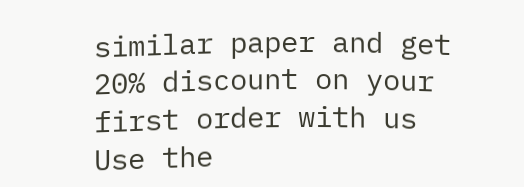similar paper and get 20% discount on your first order with us Use the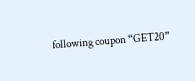following coupon “GET20”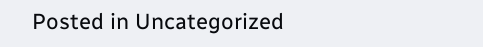Posted in Uncategorized